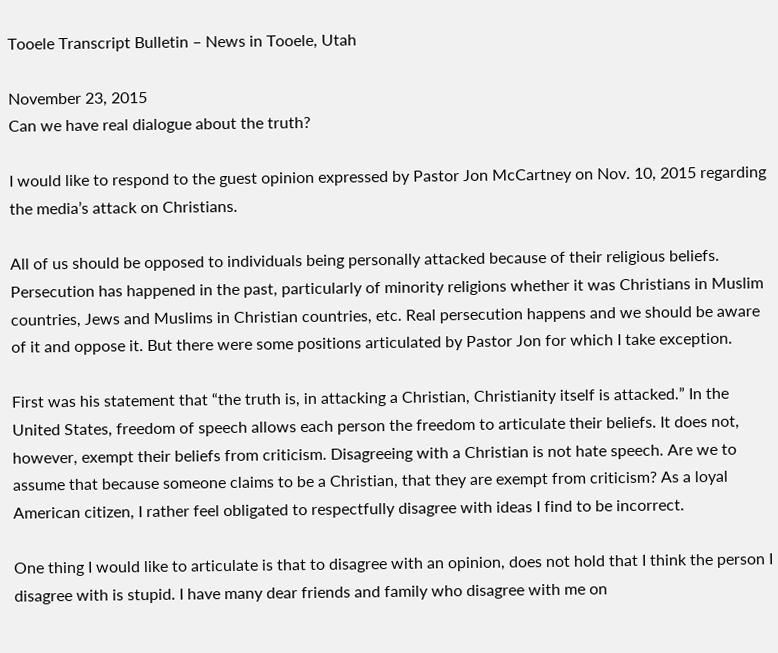Tooele Transcript Bulletin – News in Tooele, Utah

November 23, 2015
Can we have real dialogue about the truth?

I would like to respond to the guest opinion expressed by Pastor Jon McCartney on Nov. 10, 2015 regarding the media’s attack on Christians.

All of us should be opposed to individuals being personally attacked because of their religious beliefs. Persecution has happened in the past, particularly of minority religions whether it was Christians in Muslim countries, Jews and Muslims in Christian countries, etc. Real persecution happens and we should be aware of it and oppose it. But there were some positions articulated by Pastor Jon for which I take exception.

First was his statement that “the truth is, in attacking a Christian, Christianity itself is attacked.” In the United States, freedom of speech allows each person the freedom to articulate their beliefs. It does not, however, exempt their beliefs from criticism. Disagreeing with a Christian is not hate speech. Are we to assume that because someone claims to be a Christian, that they are exempt from criticism? As a loyal American citizen, I rather feel obligated to respectfully disagree with ideas I find to be incorrect.

One thing I would like to articulate is that to disagree with an opinion, does not hold that I think the person I disagree with is stupid. I have many dear friends and family who disagree with me on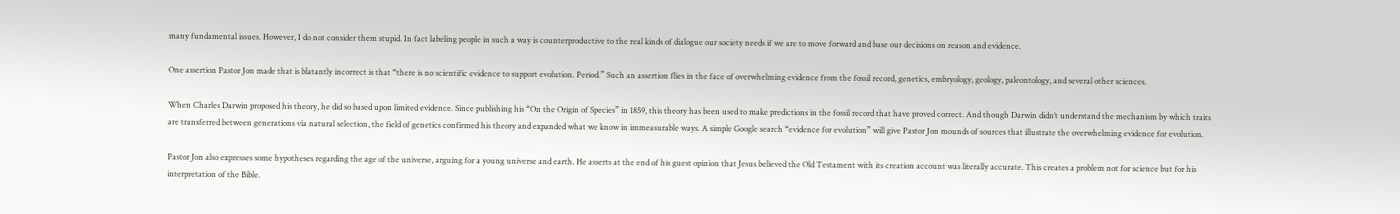many fundamental issues. However, I do not consider them stupid. In fact labeling people in such a way is counterproductive to the real kinds of dialogue our society needs if we are to move forward and base our decisions on reason and evidence.

One assertion Pastor Jon made that is blatantly incorrect is that “there is no scientific evidence to support evolution. Period.” Such an assertion flies in the face of overwhelming evidence from the fossil record, genetics, embryology, geology, paleontology, and several other sciences.

When Charles Darwin proposed his theory, he did so based upon limited evidence. Since publishing his “On the Origin of Species” in 1859, this theory has been used to make predictions in the fossil record that have proved correct. And though Darwin didn’t understand the mechanism by which traits are transferred between generations via natural selection, the field of genetics confirmed his theory and expanded what we know in immeasurable ways. A simple Google search “evidence for evolution” will give Pastor Jon mounds of sources that illustrate the overwhelming evidence for evolution.

Pastor Jon also expresses some hypotheses regarding the age of the universe, arguing for a young universe and earth. He asserts at the end of his guest opinion that Jesus believed the Old Testament with its creation account was literally accurate. This creates a problem not for science but for his interpretation of the Bible.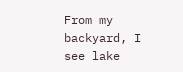From my backyard, I see lake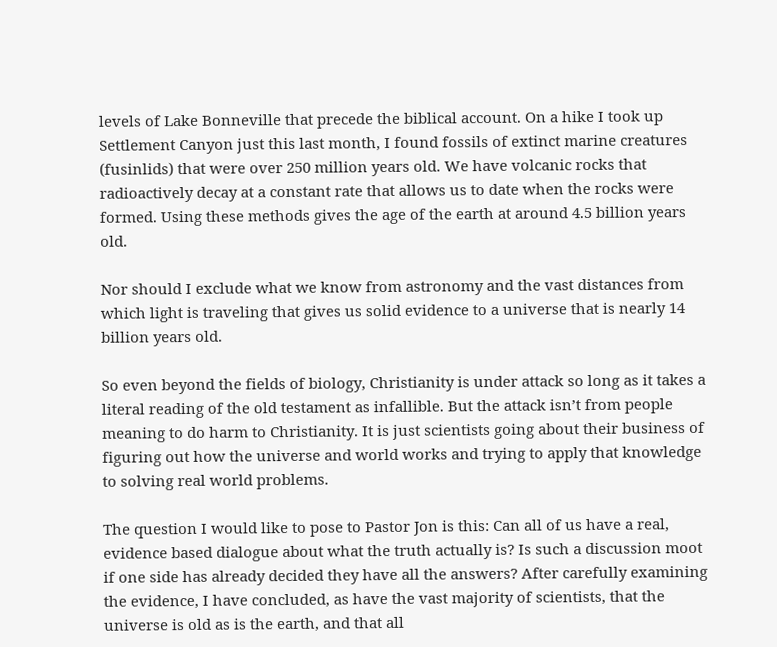levels of Lake Bonneville that precede the biblical account. On a hike I took up Settlement Canyon just this last month, I found fossils of extinct marine creatures (fusinlids) that were over 250 million years old. We have volcanic rocks that radioactively decay at a constant rate that allows us to date when the rocks were formed. Using these methods gives the age of the earth at around 4.5 billion years old.

Nor should I exclude what we know from astronomy and the vast distances from which light is traveling that gives us solid evidence to a universe that is nearly 14 billion years old.

So even beyond the fields of biology, Christianity is under attack so long as it takes a literal reading of the old testament as infallible. But the attack isn’t from people meaning to do harm to Christianity. It is just scientists going about their business of figuring out how the universe and world works and trying to apply that knowledge to solving real world problems.

The question I would like to pose to Pastor Jon is this: Can all of us have a real, evidence based dialogue about what the truth actually is? Is such a discussion moot if one side has already decided they have all the answers? After carefully examining the evidence, I have concluded, as have the vast majority of scientists, that the universe is old as is the earth, and that all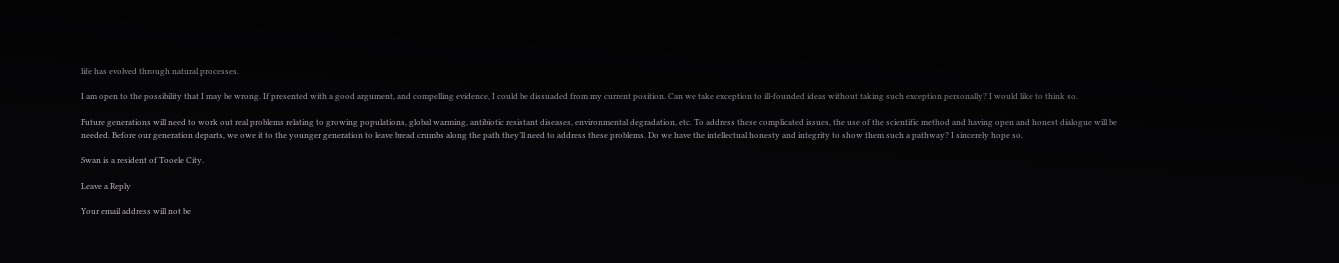life has evolved through natural processes.

I am open to the possibility that I may be wrong. If presented with a good argument, and compelling evidence, I could be dissuaded from my current position. Can we take exception to ill-founded ideas without taking such exception personally? I would like to think so.

Future generations will need to work out real problems relating to growing populations, global warming, antibiotic resistant diseases, environmental degradation, etc. To address these complicated issues, the use of the scientific method and having open and honest dialogue will be needed. Before our generation departs, we owe it to the younger generation to leave bread crumbs along the path they’ll need to address these problems. Do we have the intellectual honesty and integrity to show them such a pathway? I sincerely hope so.

Swan is a resident of Tooele City.

Leave a Reply

Your email address will not be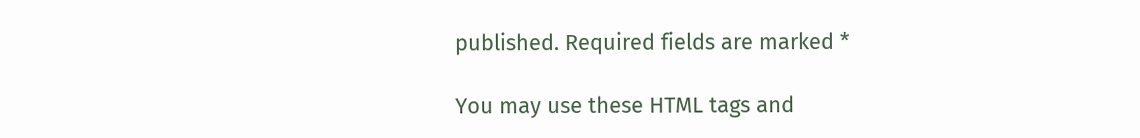published. Required fields are marked *

You may use these HTML tags and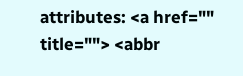attributes: <a href="" title=""> <abbr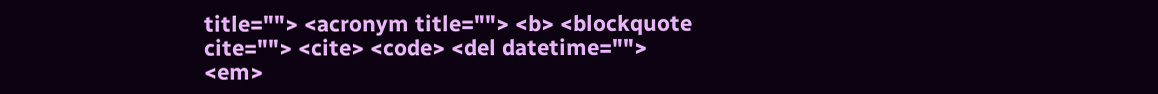title=""> <acronym title=""> <b> <blockquote cite=""> <cite> <code> <del datetime=""> <em>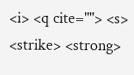<i> <q cite=""> <s> <strike> <strong>